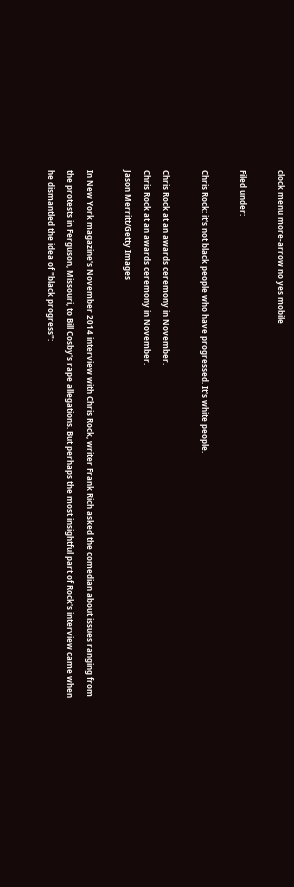clock menu more-arrow no yes mobile

Filed under:

Chris Rock: it's not black people who have progressed. It's white people.

Chris Rock at an awards ceremony in November.
Chris Rock at an awards ceremony in November.
Jason Merritt/Getty Images

In New York magazine's November 2014 interview with Chris Rock, writer Frank Rich asked the comedian about issues ranging from the protests in Ferguson, Missouri, to Bill Cosby's rape allegations. But perhaps the most insightful part of Rock's interview came when he dismantled the idea of "black progress":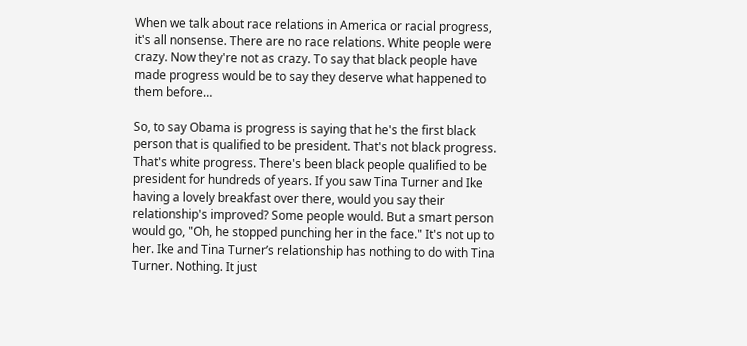When we talk about race relations in America or racial progress, it's all nonsense. There are no race relations. White people were crazy. Now they're not as crazy. To say that black people have made progress would be to say they deserve what happened to them before…

So, to say Obama is progress is saying that he's the first black person that is qualified to be president. That's not black progress. That's white progress. There's been black people qualified to be president for hundreds of years. If you saw Tina Turner and Ike having a lovely breakfast over there, would you say their relationship's improved? Some people would. But a smart person would go, "Oh, he stopped punching her in the face." It's not up to her. Ike and Tina Turner’s relationship has nothing to do with Tina Turner. Nothing. It just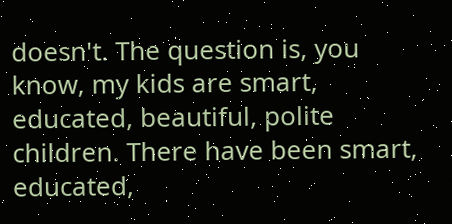doesn't. The question is, you know, my kids are smart, educated, beautiful, polite children. There have been smart, educated,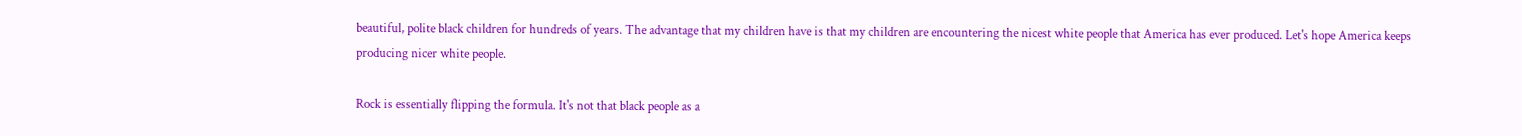beautiful, polite black children for hundreds of years. The advantage that my children have is that my children are encountering the nicest white people that America has ever produced. Let's hope America keeps producing nicer white people.

Rock is essentially flipping the formula. It's not that black people as a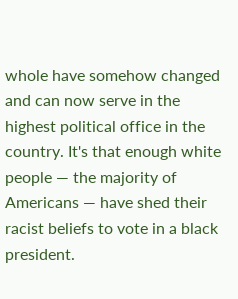whole have somehow changed and can now serve in the highest political office in the country. It's that enough white people — the majority of Americans — have shed their racist beliefs to vote in a black president.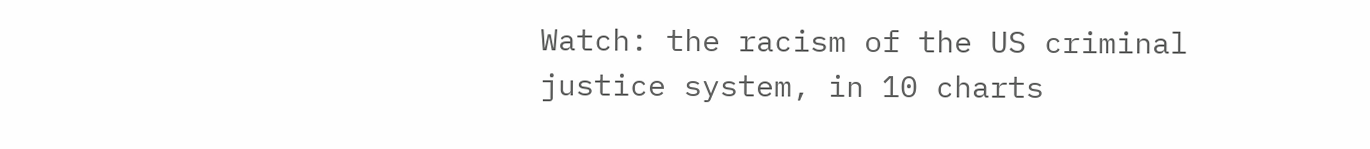Watch: the racism of the US criminal justice system, in 10 charts